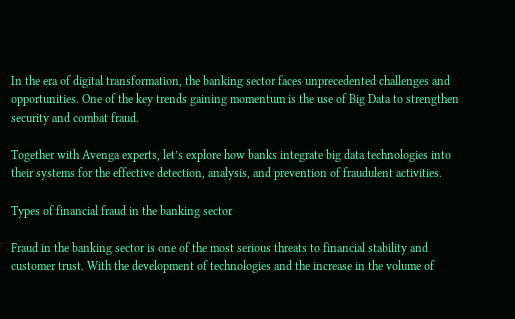In the era of digital transformation, the banking sector faces unprecedented challenges and opportunities. One of the key trends gaining momentum is the use of Big Data to strengthen security and combat fraud.

Together with Avenga experts, let’s explore how banks integrate big data technologies into their systems for the effective detection, analysis, and prevention of fraudulent activities.

Types of financial fraud in the banking sector

Fraud in the banking sector is one of the most serious threats to financial stability and customer trust. With the development of technologies and the increase in the volume of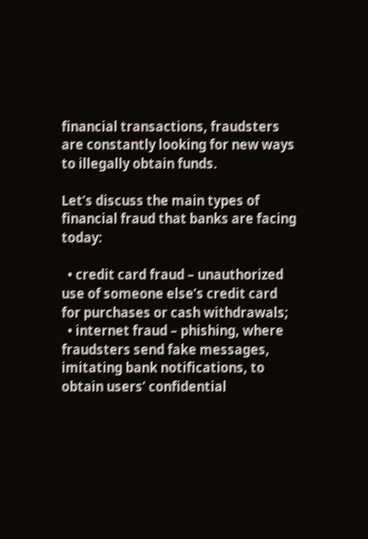financial transactions, fraudsters are constantly looking for new ways to illegally obtain funds.

Let’s discuss the main types of financial fraud that banks are facing today:

  • credit card fraud – unauthorized use of someone else’s credit card for purchases or cash withdrawals;
  • internet fraud – phishing, where fraudsters send fake messages, imitating bank notifications, to obtain users’ confidential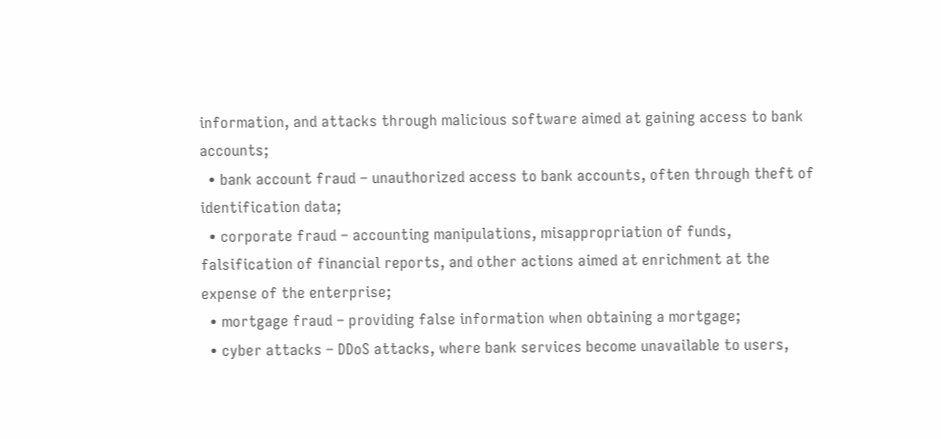information, and attacks through malicious software aimed at gaining access to bank accounts;
  • bank account fraud – unauthorized access to bank accounts, often through theft of identification data;
  • corporate fraud – accounting manipulations, misappropriation of funds, falsification of financial reports, and other actions aimed at enrichment at the expense of the enterprise;
  • mortgage fraud – providing false information when obtaining a mortgage;
  • cyber attacks – DDoS attacks, where bank services become unavailable to users,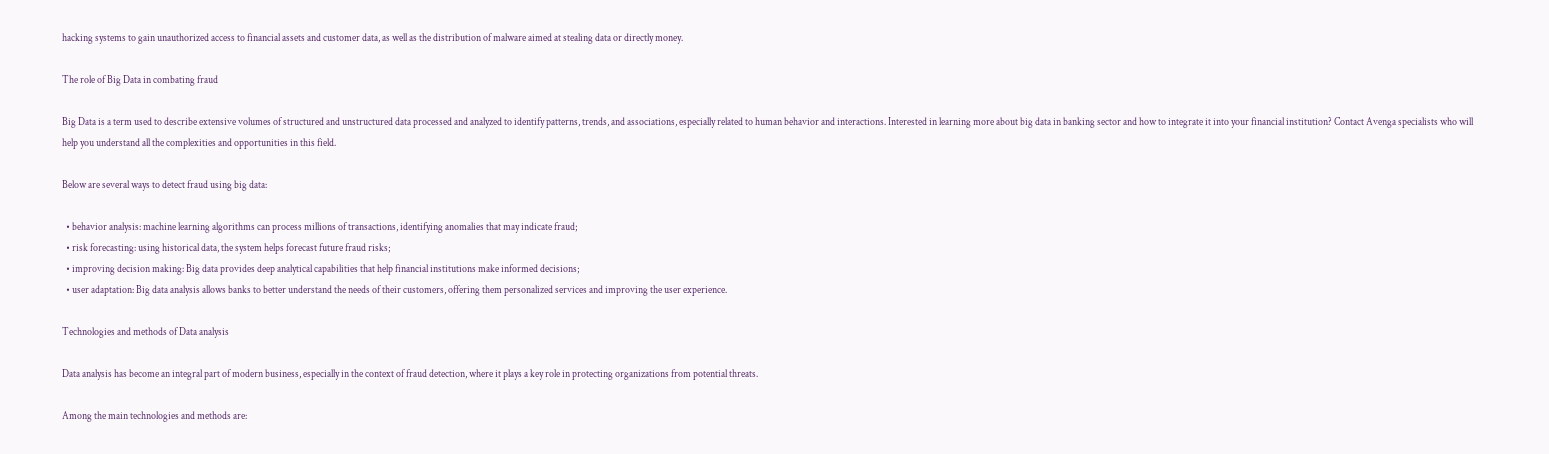hacking systems to gain unauthorized access to financial assets and customer data, as well as the distribution of malware aimed at stealing data or directly money.

The role of Big Data in combating fraud

Big Data is a term used to describe extensive volumes of structured and unstructured data processed and analyzed to identify patterns, trends, and associations, especially related to human behavior and interactions. Interested in learning more about big data in banking sector and how to integrate it into your financial institution? Contact Avenga specialists who will help you understand all the complexities and opportunities in this field.

Below are several ways to detect fraud using big data:

  • behavior analysis: machine learning algorithms can process millions of transactions, identifying anomalies that may indicate fraud;
  • risk forecasting: using historical data, the system helps forecast future fraud risks;
  • improving decision making: Big data provides deep analytical capabilities that help financial institutions make informed decisions;
  • user adaptation: Big data analysis allows banks to better understand the needs of their customers, offering them personalized services and improving the user experience.

Technologies and methods of Data analysis

Data analysis has become an integral part of modern business, especially in the context of fraud detection, where it plays a key role in protecting organizations from potential threats.

Among the main technologies and methods are: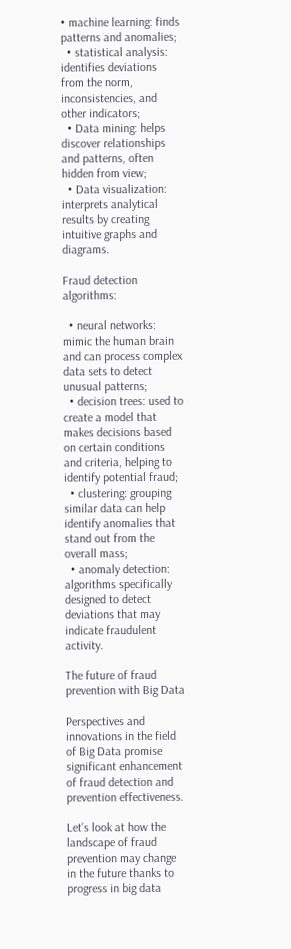• machine learning: finds patterns and anomalies;
  • statistical analysis: identifies deviations from the norm, inconsistencies, and other indicators;
  • Data mining: helps discover relationships and patterns, often hidden from view;
  • Data visualization: interprets analytical results by creating intuitive graphs and diagrams.

Fraud detection algorithms:

  • neural networks: mimic the human brain and can process complex data sets to detect unusual patterns;
  • decision trees: used to create a model that makes decisions based on certain conditions and criteria, helping to identify potential fraud;
  • clustering: grouping similar data can help identify anomalies that stand out from the overall mass;
  • anomaly detection: algorithms specifically designed to detect deviations that may indicate fraudulent activity.

The future of fraud prevention with Big Data

Perspectives and innovations in the field of Big Data promise significant enhancement of fraud detection and prevention effectiveness.

Let’s look at how the landscape of fraud prevention may change in the future thanks to progress in big data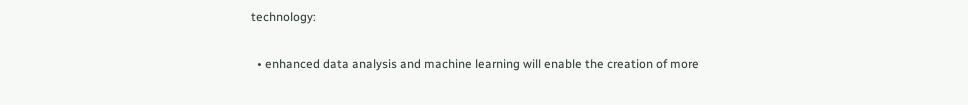technology:

  • enhanced data analysis and machine learning will enable the creation of more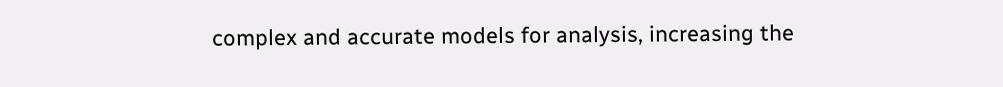complex and accurate models for analysis, increasing the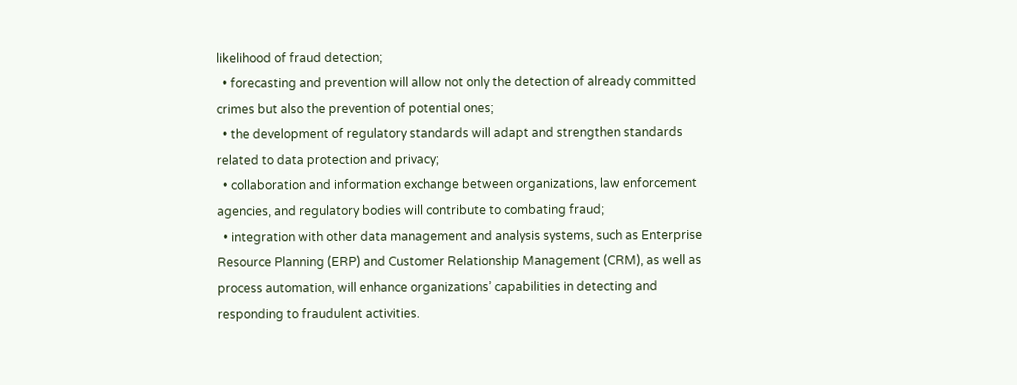likelihood of fraud detection;
  • forecasting and prevention will allow not only the detection of already committed crimes but also the prevention of potential ones;
  • the development of regulatory standards will adapt and strengthen standards related to data protection and privacy;
  • collaboration and information exchange between organizations, law enforcement agencies, and regulatory bodies will contribute to combating fraud;
  • integration with other data management and analysis systems, such as Enterprise Resource Planning (ERP) and Customer Relationship Management (CRM), as well as process automation, will enhance organizations’ capabilities in detecting and responding to fraudulent activities.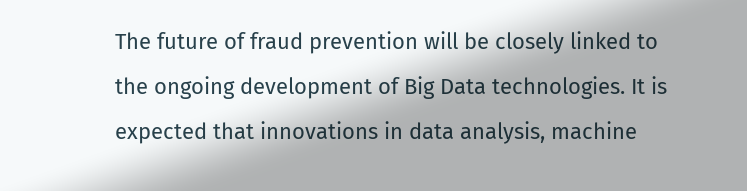The future of fraud prevention will be closely linked to the ongoing development of Big Data technologies. It is expected that innovations in data analysis, machine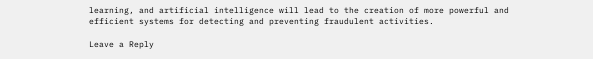learning, and artificial intelligence will lead to the creation of more powerful and efficient systems for detecting and preventing fraudulent activities.

Leave a Reply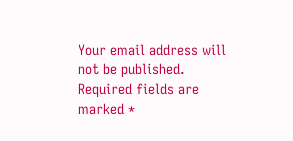Your email address will not be published. Required fields are marked *